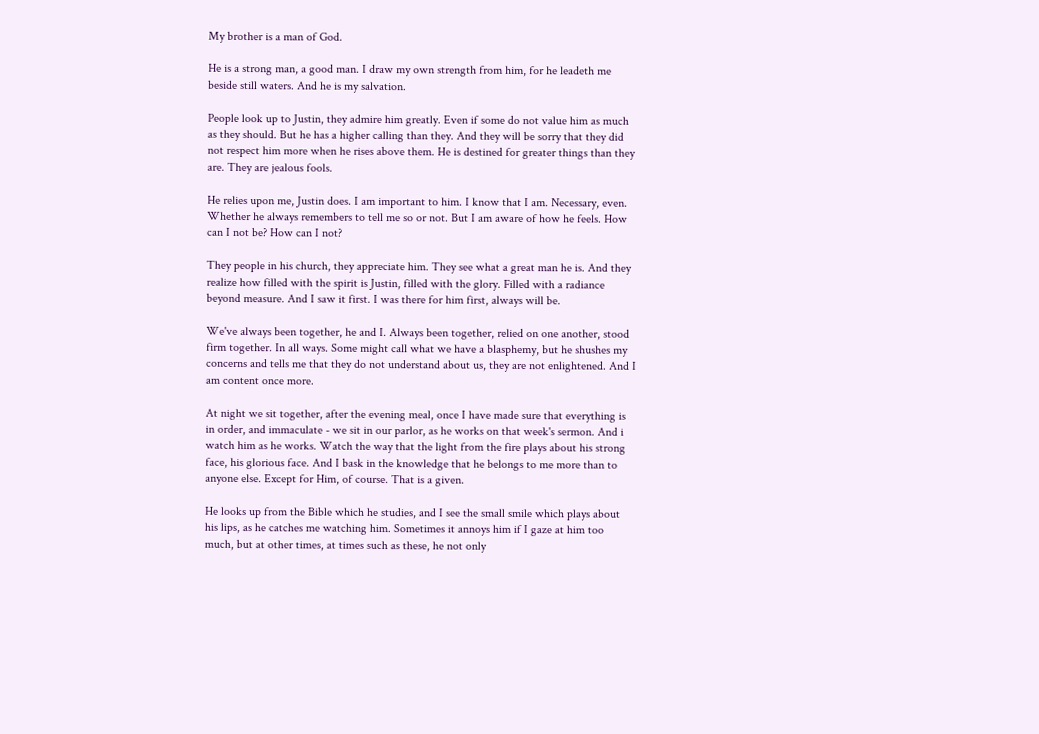My brother is a man of God.

He is a strong man, a good man. I draw my own strength from him, for he leadeth me beside still waters. And he is my salvation.

People look up to Justin, they admire him greatly. Even if some do not value him as much as they should. But he has a higher calling than they. And they will be sorry that they did not respect him more when he rises above them. He is destined for greater things than they are. They are jealous fools.

He relies upon me, Justin does. I am important to him. I know that I am. Necessary, even. Whether he always remembers to tell me so or not. But I am aware of how he feels. How can I not be? How can I not?

They people in his church, they appreciate him. They see what a great man he is. And they realize how filled with the spirit is Justin, filled with the glory. Filled with a radiance beyond measure. And I saw it first. I was there for him first, always will be.

We've always been together, he and I. Always been together, relied on one another, stood firm together. In all ways. Some might call what we have a blasphemy, but he shushes my concerns and tells me that they do not understand about us, they are not enlightened. And I am content once more.

At night we sit together, after the evening meal, once I have made sure that everything is in order, and immaculate - we sit in our parlor, as he works on that week's sermon. And i watch him as he works. Watch the way that the light from the fire plays about his strong face, his glorious face. And I bask in the knowledge that he belongs to me more than to anyone else. Except for Him, of course. That is a given.

He looks up from the Bible which he studies, and I see the small smile which plays about his lips, as he catches me watching him. Sometimes it annoys him if I gaze at him too much, but at other times, at times such as these, he not only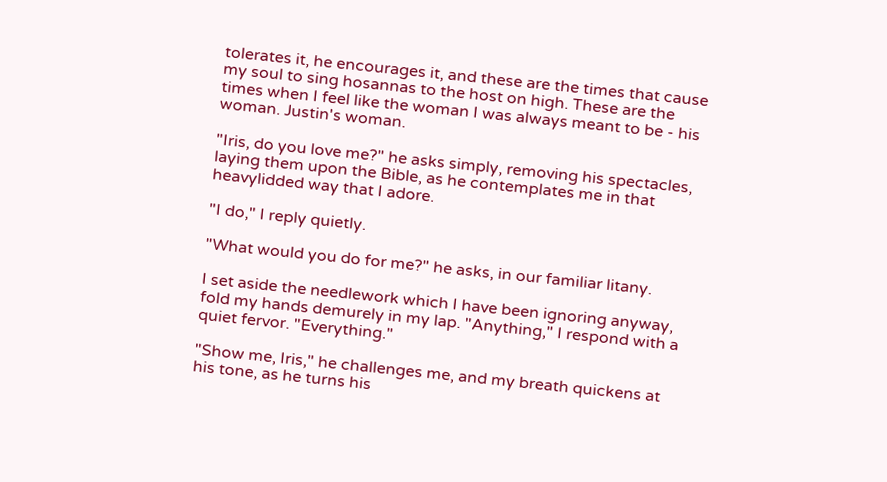tolerates it, he encourages it, and these are the times that cause my soul to sing hosannas to the host on high. These are the times when I feel like the woman I was always meant to be - his woman. Justin's woman.

"Iris, do you love me?" he asks simply, removing his spectacles, laying them upon the Bible, as he contemplates me in that heavylidded way that I adore.

"I do," I reply quietly.

"What would you do for me?" he asks, in our familiar litany.

I set aside the needlework which I have been ignoring anyway, fold my hands demurely in my lap. "Anything," I respond with a quiet fervor. "Everything."

"Show me, Iris," he challenges me, and my breath quickens at his tone, as he turns his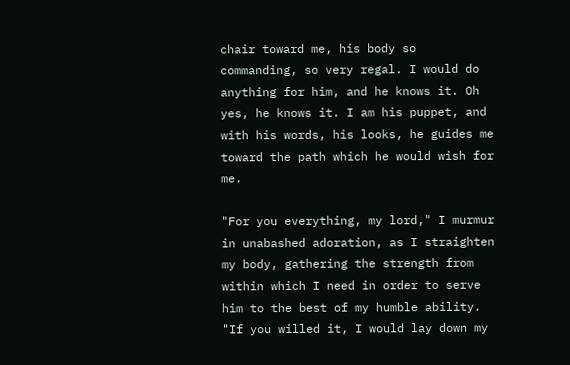chair toward me, his body so commanding, so very regal. I would do anything for him, and he knows it. Oh yes, he knows it. I am his puppet, and with his words, his looks, he guides me toward the path which he would wish for me.

"For you everything, my lord," I murmur in unabashed adoration, as I straighten my body, gathering the strength from within which I need in order to serve him to the best of my humble ability. "If you willed it, I would lay down my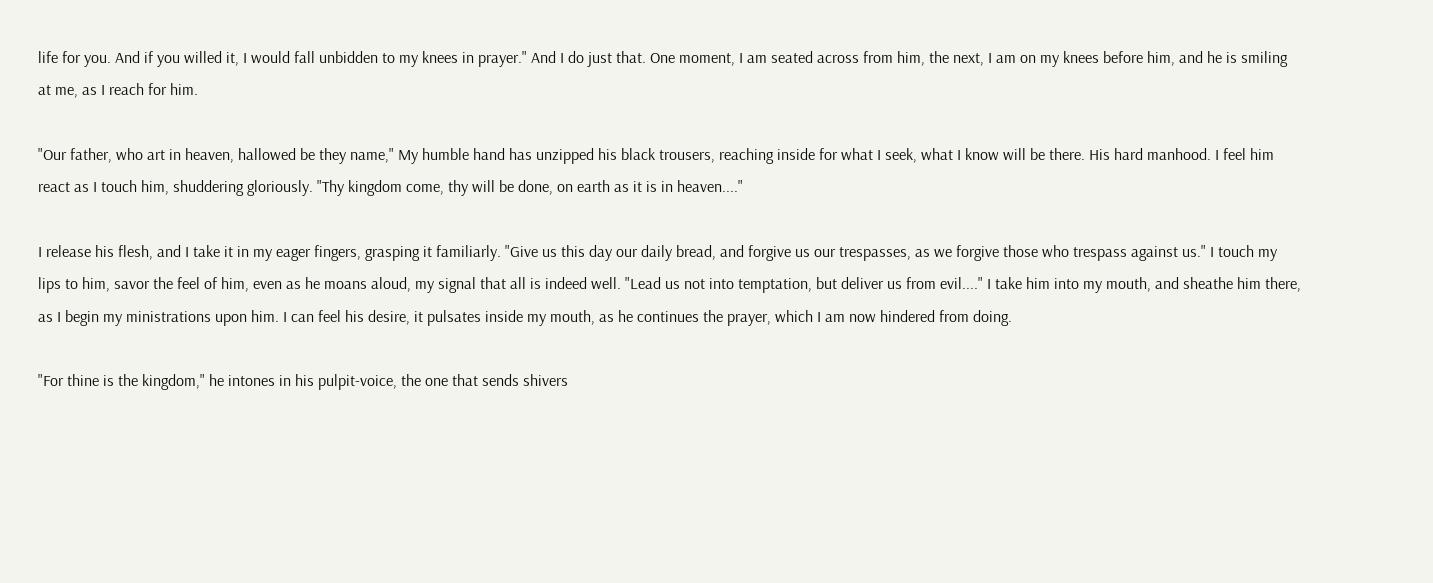life for you. And if you willed it, I would fall unbidden to my knees in prayer." And I do just that. One moment, I am seated across from him, the next, I am on my knees before him, and he is smiling at me, as I reach for him.

"Our father, who art in heaven, hallowed be they name," My humble hand has unzipped his black trousers, reaching inside for what I seek, what I know will be there. His hard manhood. I feel him react as I touch him, shuddering gloriously. "Thy kingdom come, thy will be done, on earth as it is in heaven...."

I release his flesh, and I take it in my eager fingers, grasping it familiarly. "Give us this day our daily bread, and forgive us our trespasses, as we forgive those who trespass against us." I touch my lips to him, savor the feel of him, even as he moans aloud, my signal that all is indeed well. "Lead us not into temptation, but deliver us from evil...." I take him into my mouth, and sheathe him there, as I begin my ministrations upon him. I can feel his desire, it pulsates inside my mouth, as he continues the prayer, which I am now hindered from doing.

"For thine is the kingdom," he intones in his pulpit-voice, the one that sends shivers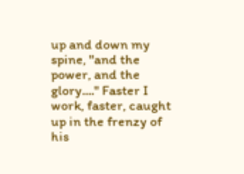up and down my spine, "and the power, and the glory...." Faster I work, faster, caught up in the frenzy of his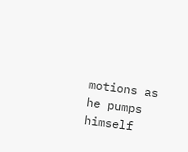motions as he pumps himself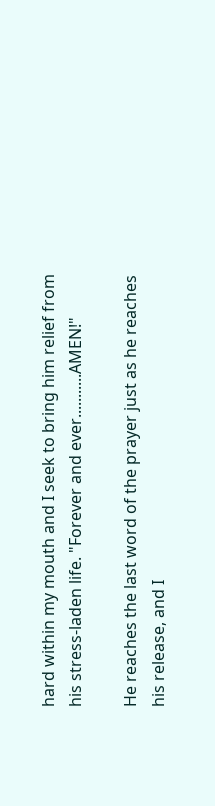hard within my mouth and I seek to bring him relief from his stress-laden life. "Forever and ever...........AMEN!"

He reaches the last word of the prayer just as he reaches his release, and I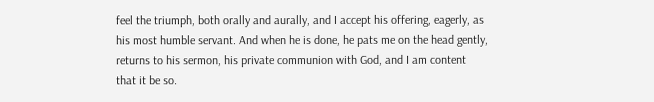feel the triumph, both orally and aurally, and I accept his offering, eagerly, as his most humble servant. And when he is done, he pats me on the head gently, returns to his sermon, his private communion with God, and I am content that it be so.